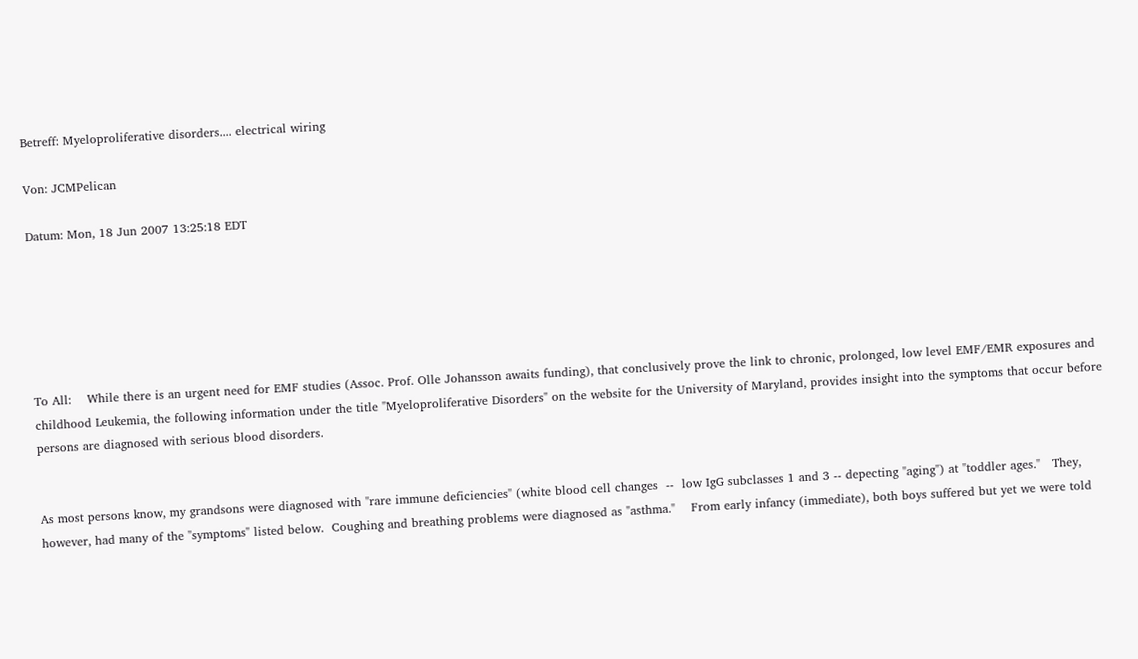Betreff: Myeloproliferative disorders.... electrical wiring

Von: JCMPelican

Datum: Mon, 18 Jun 2007 13:25:18 EDT






To All:    While there is an urgent need for EMF studies (Assoc. Prof. Olle Johansson awaits funding), that conclusively prove the link to chronic, prolonged, low level EMF/EMR exposures and childhood Leukemia, the following information under the title "Myeloproliferative Disorders" on the website for the University of Maryland, provides insight into the symptoms that occur before persons are diagnosed with serious blood disorders.


As most persons know, my grandsons were diagnosed with "rare immune deficiencies" (white blood cell changes  --  low IgG subclasses 1 and 3 -- depecting "aging") at "toddler ages."   They, however, had many of the "symptoms" listed below.  Coughing and breathing problems were diagnosed as "asthma."    From early infancy (immediate), both boys suffered but yet we were told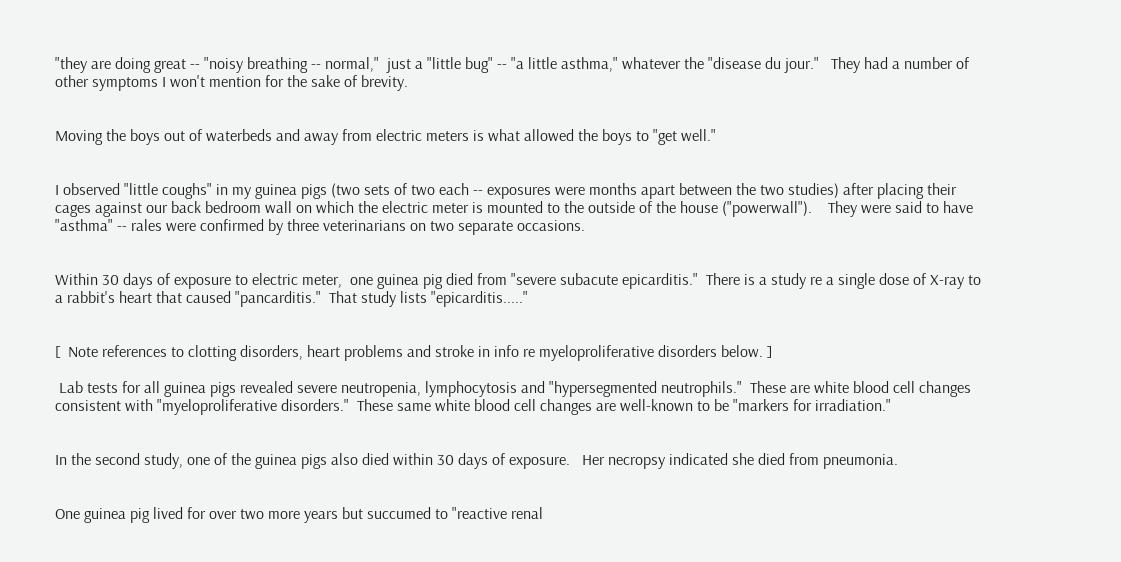"they are doing great -- "noisy breathing -- normal,"  just a "little bug" -- "a little asthma," whatever the "disease du jour."   They had a number of other symptoms I won't mention for the sake of brevity.


Moving the boys out of waterbeds and away from electric meters is what allowed the boys to "get well."


I observed "little coughs" in my guinea pigs (two sets of two each -- exposures were months apart between the two studies) after placing their cages against our back bedroom wall on which the electric meter is mounted to the outside of the house ("powerwall").    They were said to have "asthma" -- rales were confirmed by three veterinarians on two separate occasions.


Within 30 days of exposure to electric meter,  one guinea pig died from "severe subacute epicarditis."  There is a study re a single dose of X-ray to a rabbit's heart that caused "pancarditis."  That study lists "epicarditis....."


[  Note references to clotting disorders, heart problems and stroke in info re myeloproliferative disorders below. ]

 Lab tests for all guinea pigs revealed severe neutropenia, lymphocytosis and "hypersegmented neutrophils."  These are white blood cell changes consistent with "myeloproliferative disorders."  These same white blood cell changes are well-known to be "markers for irradiation."


In the second study, one of the guinea pigs also died within 30 days of exposure.   Her necropsy indicated she died from pneumonia.


One guinea pig lived for over two more years but succumed to "reactive renal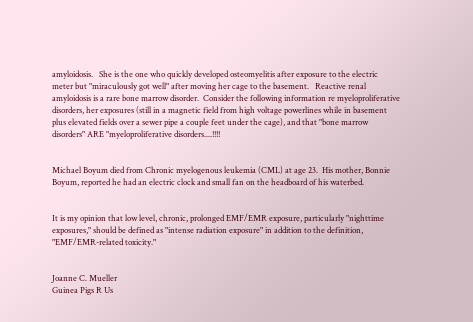amyloidosis.   She is the one who quickly developed osteomyelitis after exposure to the electric meter but "miraculously got well" after moving her cage to the basement.   Reactive renal amyloidosis is a rare bone marrow disorder.  Consider the following information re myeloproliferative disorders, her exposures (still in a magnetic field from high voltage powerlines while in basement plus elevated fields over a sewer pipe a couple feet under the cage), and that "bone marrow disorders" ARE "myeloproliferative disorders....!!!!


Michael Boyum died from Chronic myelogenous leukemia (CML) at age 23.  His mother, Bonnie Boyum, reported he had an electric clock and small fan on the headboard of his waterbed.


It is my opinion that low level, chronic, prolonged EMF/EMR exposure, particularly "nighttime exposures," should be defined as "intense radiation exposure" in addition to the definition,  "EMF/EMR-related toxicity."


Joanne C. Mueller
Guinea Pigs R Us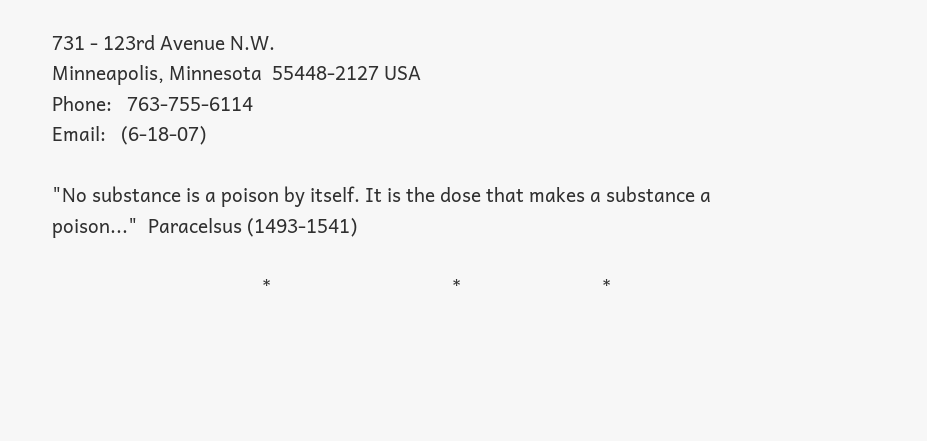731 - 123rd Avenue N.W.
Minneapolis, Minnesota  55448-2127 USA
Phone:   763-755-6114
Email:   (6-18-07)

"No substance is a poison by itself. It is the dose that makes a substance a poison..."  Paracelsus (1493-1541)

                                          *                                    *                            *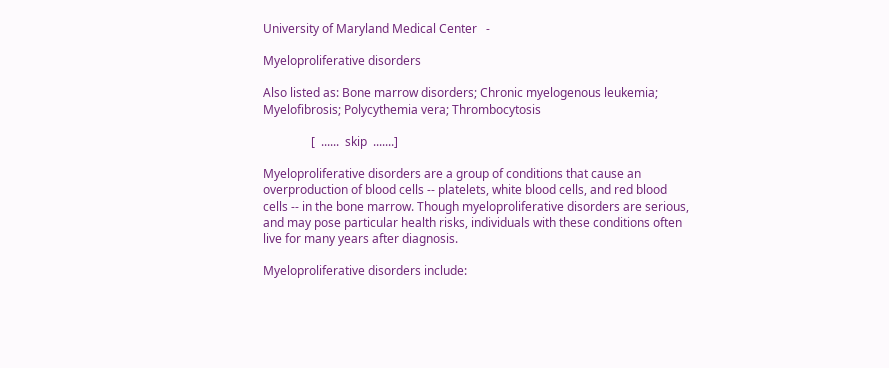University of Maryland Medical Center   -

Myeloproliferative disorders

Also listed as: Bone marrow disorders; Chronic myelogenous leukemia; Myelofibrosis; Polycythemia vera; Thrombocytosis

                [  ......  skip  .......]

Myeloproliferative disorders are a group of conditions that cause an overproduction of blood cells -- platelets, white blood cells, and red blood cells -- in the bone marrow. Though myeloproliferative disorders are serious, and may pose particular health risks, individuals with these conditions often live for many years after diagnosis.

Myeloproliferative disorders include: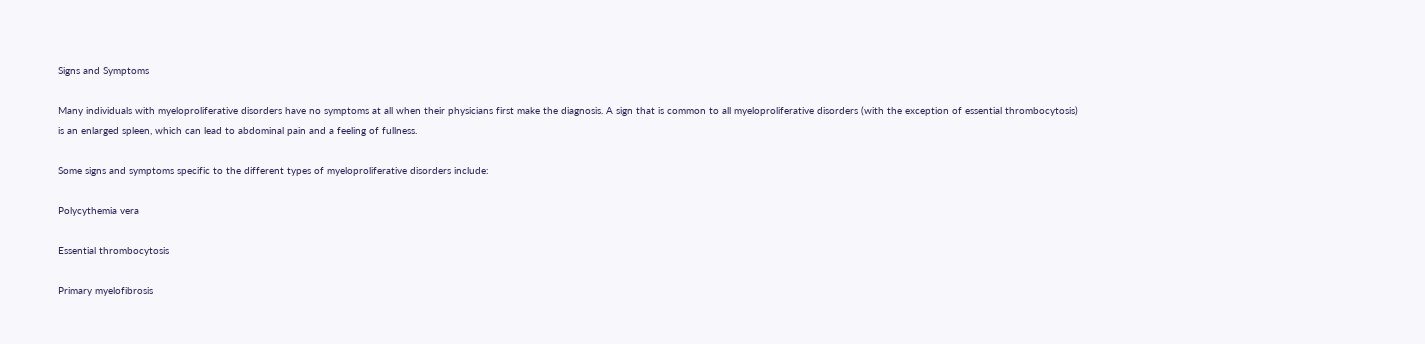Signs and Symptoms

Many individuals with myeloproliferative disorders have no symptoms at all when their physicians first make the diagnosis. A sign that is common to all myeloproliferative disorders (with the exception of essential thrombocytosis) is an enlarged spleen, which can lead to abdominal pain and a feeling of fullness.

Some signs and symptoms specific to the different types of myeloproliferative disorders include:

Polycythemia vera

Essential thrombocytosis

Primary myelofibrosis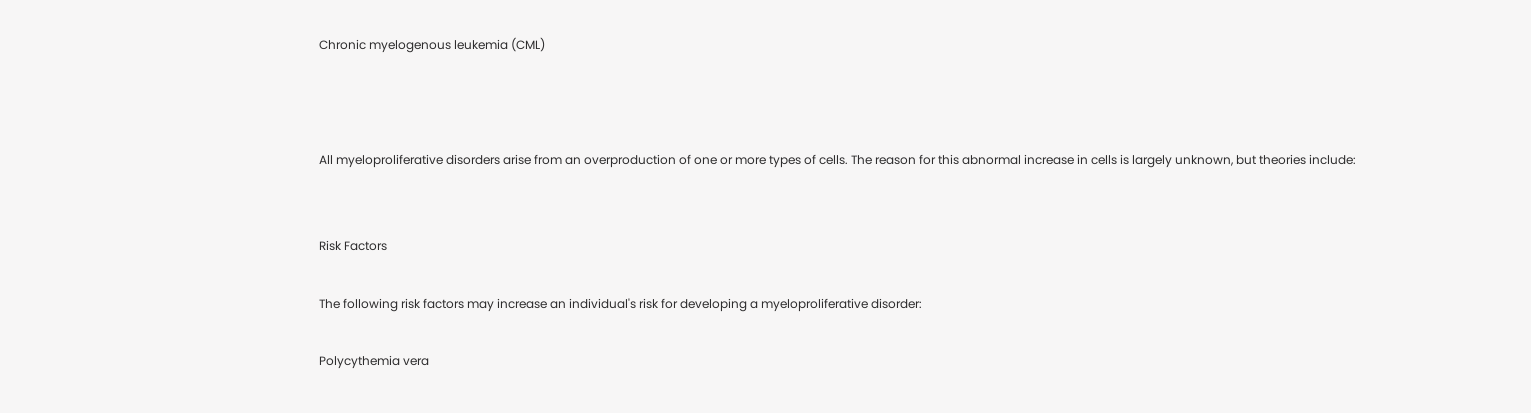Chronic myelogenous leukemia (CML)



All myeloproliferative disorders arise from an overproduction of one or more types of cells. The reason for this abnormal increase in cells is largely unknown, but theories include:


Risk Factors

The following risk factors may increase an individual's risk for developing a myeloproliferative disorder:

Polycythemia vera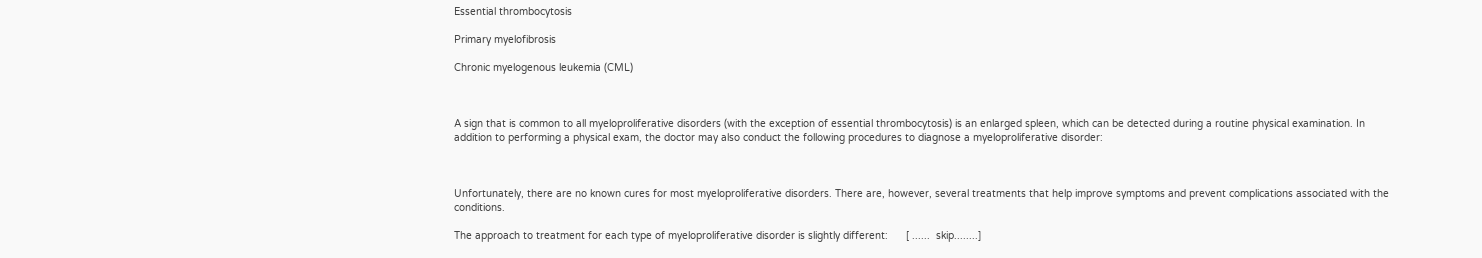Essential thrombocytosis

Primary myelofibrosis

Chronic myelogenous leukemia (CML)



A sign that is common to all myeloproliferative disorders (with the exception of essential thrombocytosis) is an enlarged spleen, which can be detected during a routine physical examination. In addition to performing a physical exam, the doctor may also conduct the following procedures to diagnose a myeloproliferative disorder:



Unfortunately, there are no known cures for most myeloproliferative disorders. There are, however, several treatments that help improve symptoms and prevent complications associated with the conditions.

The approach to treatment for each type of myeloproliferative disorder is slightly different:      [ ......  skip........]